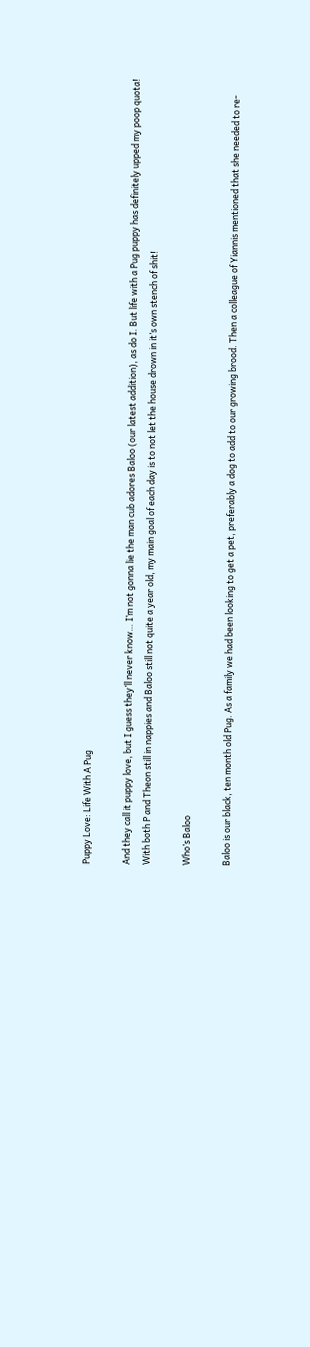Puppy Love: Life With A Pug

And they call it puppy love, but I guess they’ll never know… I’m not gonna lie the man cub adores Baloo (our latest addition), as do I. But life with a Pug puppy has definitely upped my poop quota! With both P and Theon still in nappies and Baloo still not quite a year old, my main goal of each day is to not let the house drown in it’s own stench of shit!

Who’s Baloo

Baloo is our black, ten month old Pug. As a family we had been looking to get a pet, preferably a dog to add to our growing brood. Then a colleague of Yiannis mentioned that she needed to re-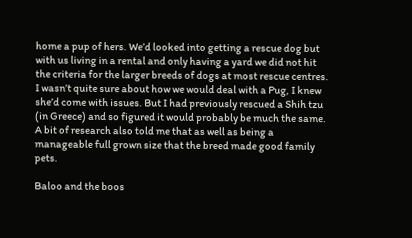home a pup of hers. We’d looked into getting a rescue dog but with us living in a rental and only having a yard we did not hit the criteria for the larger breeds of dogs at most rescue centres. I wasn’t quite sure about how we would deal with a Pug, I knew she’d come with issues. But I had previously rescued a Shih tzu (in Greece) and so figured it would probably be much the same. A bit of research also told me that as well as being a manageable full grown size that the breed made good family pets.

Baloo and the boos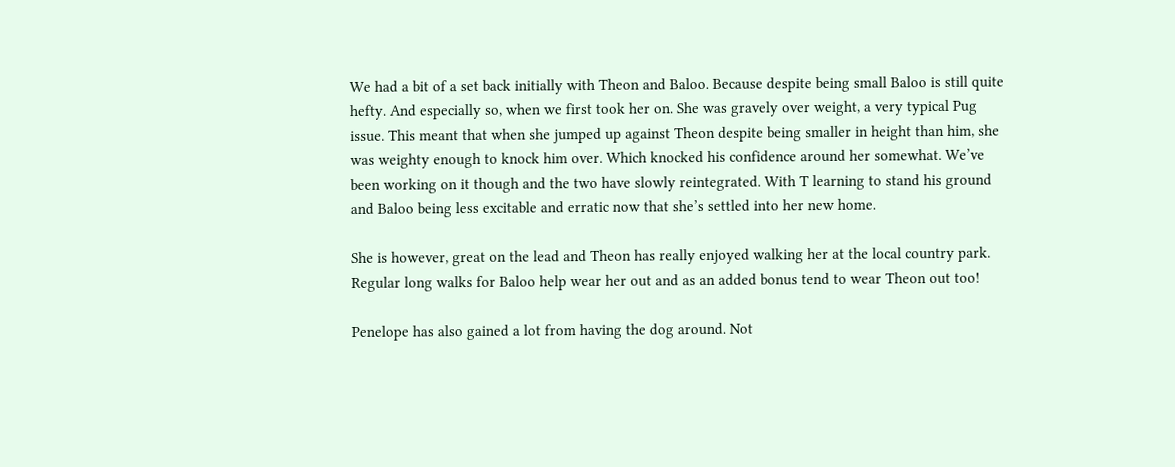We had a bit of a set back initially with Theon and Baloo. Because despite being small Baloo is still quite hefty. And especially so, when we first took her on. She was gravely over weight, a very typical Pug issue. This meant that when she jumped up against Theon despite being smaller in height than him, she was weighty enough to knock him over. Which knocked his confidence around her somewhat. We’ve been working on it though and the two have slowly reintegrated. With T learning to stand his ground and Baloo being less excitable and erratic now that she’s settled into her new home.

She is however, great on the lead and Theon has really enjoyed walking her at the local country park. Regular long walks for Baloo help wear her out and as an added bonus tend to wear Theon out too!

Penelope has also gained a lot from having the dog around. Not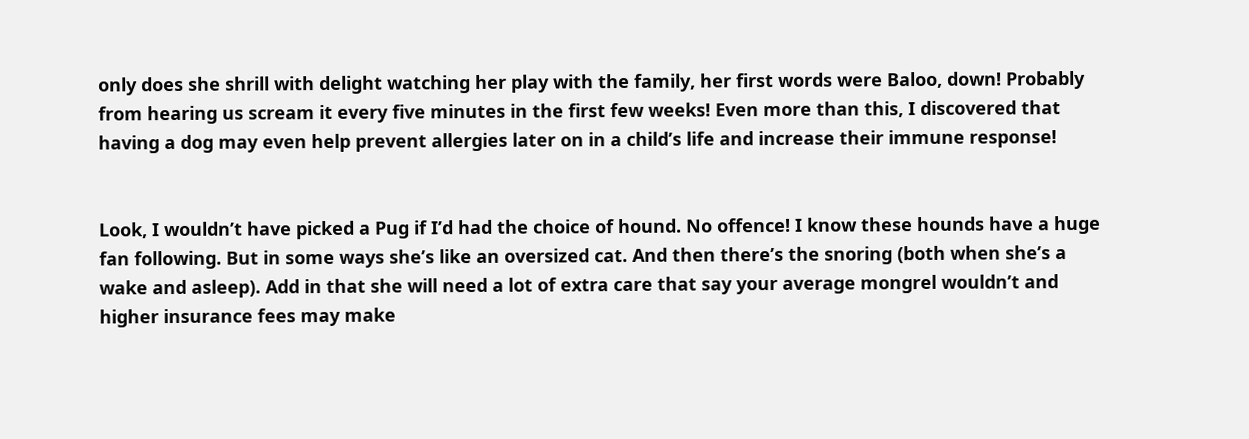only does she shrill with delight watching her play with the family, her first words were Baloo, down! Probably from hearing us scream it every five minutes in the first few weeks! Even more than this, I discovered that having a dog may even help prevent allergies later on in a child’s life and increase their immune response!


Look, I wouldn’t have picked a Pug if I’d had the choice of hound. No offence! I know these hounds have a huge fan following. But in some ways she’s like an oversized cat. And then there’s the snoring (both when she’s a wake and asleep). Add in that she will need a lot of extra care that say your average mongrel wouldn’t and higher insurance fees may make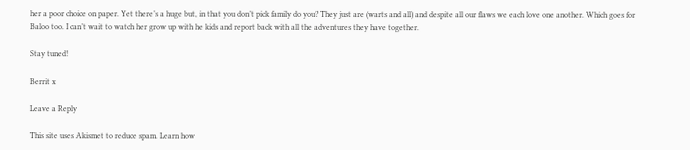her a poor choice on paper. Yet there’s a huge but, in that you don’t pick family do you? They just are (warts and all) and despite all our flaws we each love one another. Which goes for Baloo too. I can’t wait to watch her grow up with he kids and report back with all the adventures they have together.

Stay tuned!

Berrit x

Leave a Reply

This site uses Akismet to reduce spam. Learn how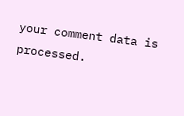your comment data is processed.